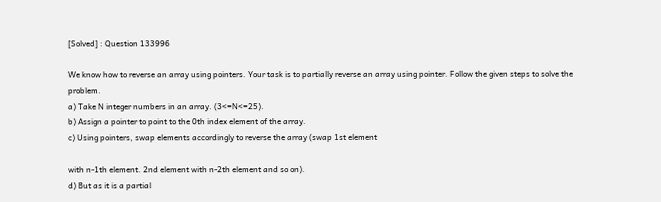[Solved] : Question 133996

We know how to reverse an array using pointers. Your task is to partially reverse an array using pointer. Follow the given steps to solve the problem.
a) Take N integer numbers in an array. (3<=N<=25).
b) Assign a pointer to point to the 0th index element of the array.
c) Using pointers, swap elements accordingly to reverse the array (swap 1st element

with n-1th element. 2nd element with n-2th element and so on).
d) But as it is a partial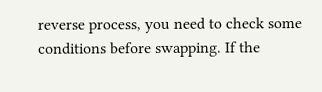reverse process, you need to check some conditions before swapping. If the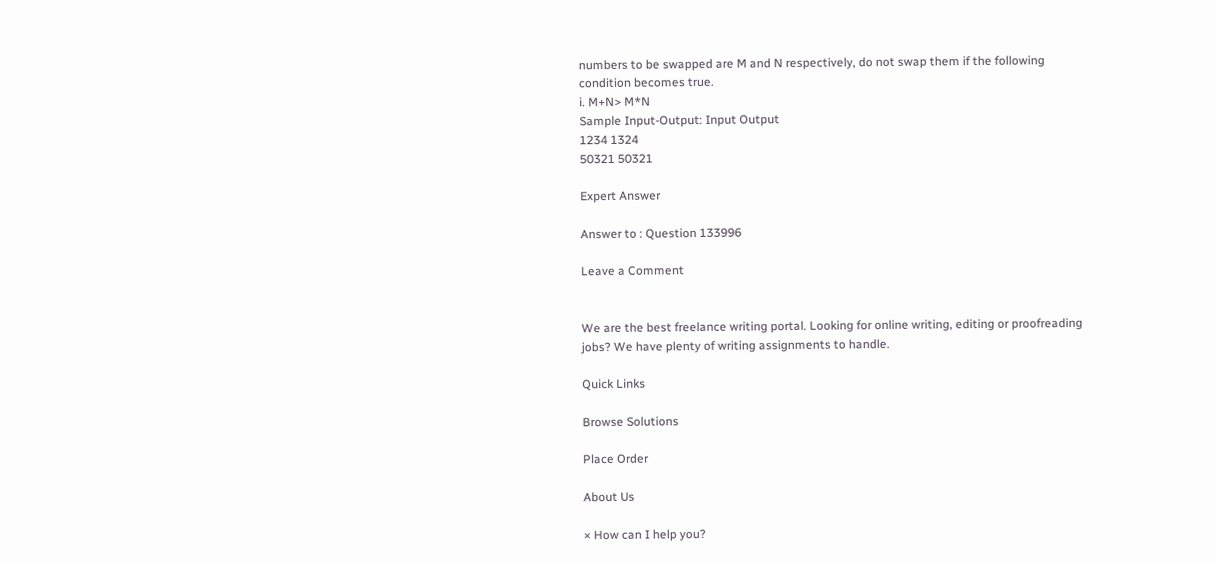numbers to be swapped are M and N respectively, do not swap them if the following condition becomes true.
i. M+N> M*N
Sample Input-Output: Input Output
1234 1324
50321 50321

Expert Answer

Answer to : Question 133996

Leave a Comment


We are the best freelance writing portal. Looking for online writing, editing or proofreading jobs? We have plenty of writing assignments to handle.

Quick Links

Browse Solutions

Place Order

About Us

× How can I help you?